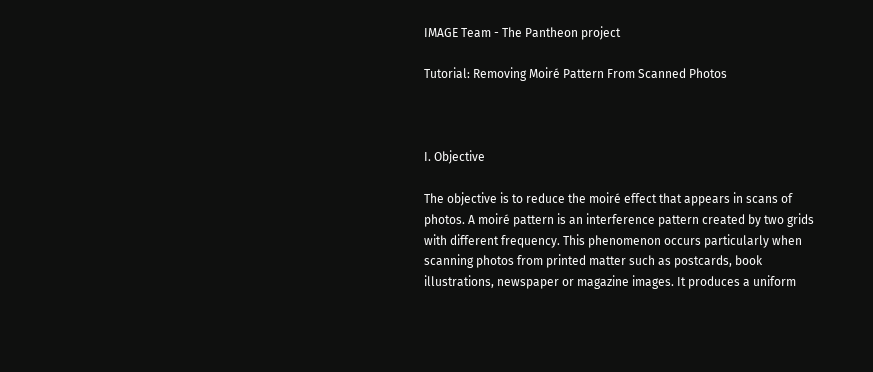IMAGE Team - The Pantheon project

Tutorial: Removing Moiré Pattern From Scanned Photos



I. Objective

The objective is to reduce the moiré effect that appears in scans of photos. A moiré pattern is an interference pattern created by two grids with different frequency. This phenomenon occurs particularly when scanning photos from printed matter such as postcards, book illustrations, newspaper or magazine images. It produces a uniform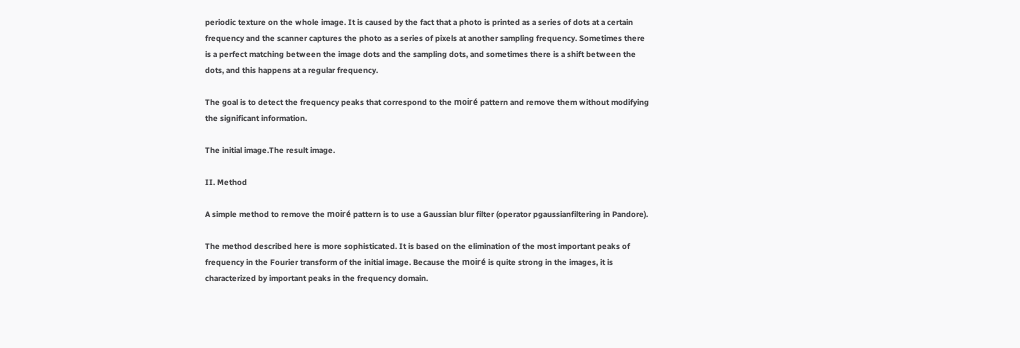periodic texture on the whole image. It is caused by the fact that a photo is printed as a series of dots at a certain frequency and the scanner captures the photo as a series of pixels at another sampling frequency. Sometimes there is a perfect matching between the image dots and the sampling dots, and sometimes there is a shift between the dots, and this happens at a regular frequency.

The goal is to detect the frequency peaks that correspond to the moiré pattern and remove them without modifying the significant information.

The initial image.The result image.

II. Method

A simple method to remove the moiré pattern is to use a Gaussian blur filter (operator pgaussianfiltering in Pandore).

The method described here is more sophisticated. It is based on the elimination of the most important peaks of frequency in the Fourier transform of the initial image. Because the moiré is quite strong in the images, it is characterized by important peaks in the frequency domain.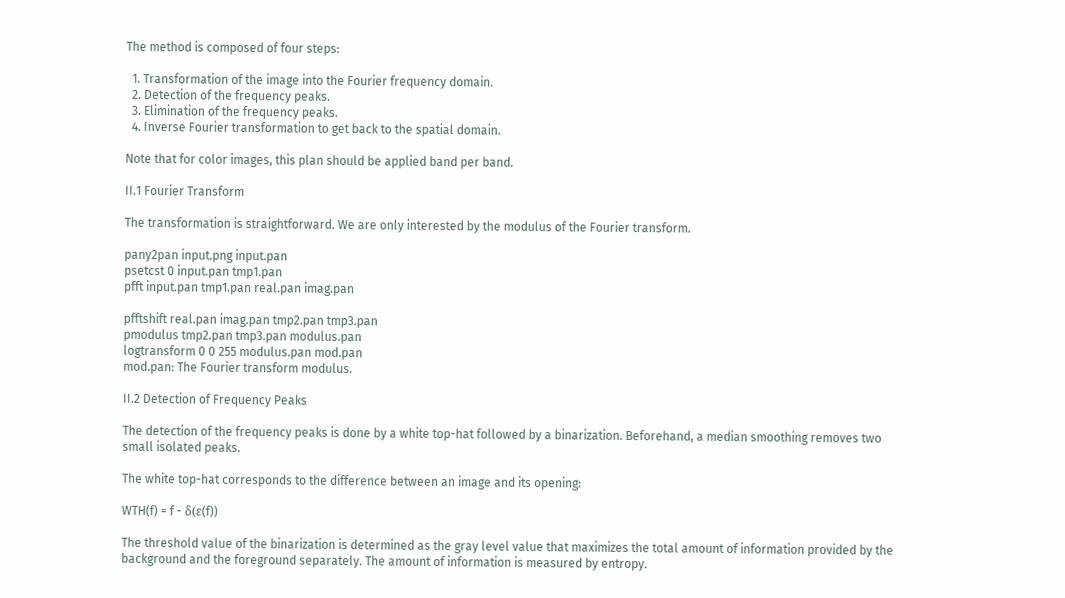The method is composed of four steps:

  1. Transformation of the image into the Fourier frequency domain.
  2. Detection of the frequency peaks.
  3. Elimination of the frequency peaks.
  4. Inverse Fourier transformation to get back to the spatial domain.

Note that for color images, this plan should be applied band per band.

II.1 Fourier Transform

The transformation is straightforward. We are only interested by the modulus of the Fourier transform.

pany2pan input.png input.pan
psetcst 0 input.pan tmp1.pan
pfft input.pan tmp1.pan real.pan imag.pan

pfftshift real.pan imag.pan tmp2.pan tmp3.pan
pmodulus tmp2.pan tmp3.pan modulus.pan
logtransform 0 0 255 modulus.pan mod.pan
mod.pan: The Fourier transform modulus.

II.2 Detection of Frequency Peaks

The detection of the frequency peaks is done by a white top-hat followed by a binarization. Beforehand, a median smoothing removes two small isolated peaks.

The white top-hat corresponds to the difference between an image and its opening:

WTH(f) = f - δ(ε(f))

The threshold value of the binarization is determined as the gray level value that maximizes the total amount of information provided by the background and the foreground separately. The amount of information is measured by entropy.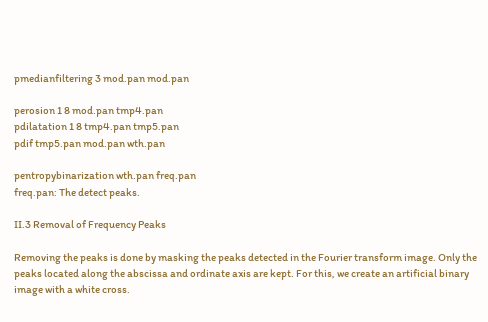pmedianfiltering 3 mod.pan mod.pan

perosion 1 8 mod.pan tmp4.pan
pdilatation 1 8 tmp4.pan tmp5.pan
pdif tmp5.pan mod.pan wth.pan

pentropybinarization wth.pan freq.pan
freq.pan: The detect peaks.

II.3 Removal of Frequency Peaks

Removing the peaks is done by masking the peaks detected in the Fourier transform image. Only the peaks located along the abscissa and ordinate axis are kept. For this, we create an artificial binary image with a white cross.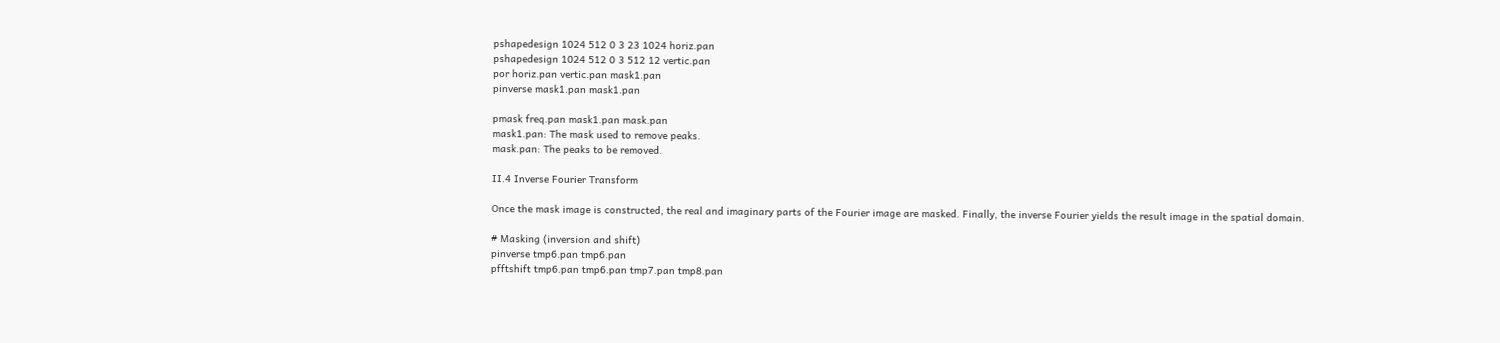pshapedesign 1024 512 0 3 23 1024 horiz.pan
pshapedesign 1024 512 0 3 512 12 vertic.pan
por horiz.pan vertic.pan mask1.pan
pinverse mask1.pan mask1.pan

pmask freq.pan mask1.pan mask.pan
mask1.pan: The mask used to remove peaks.
mask.pan: The peaks to be removed.

II.4 Inverse Fourier Transform

Once the mask image is constructed, the real and imaginary parts of the Fourier image are masked. Finally, the inverse Fourier yields the result image in the spatial domain.

# Masking (inversion and shift)
pinverse tmp6.pan tmp6.pan
pfftshift tmp6.pan tmp6.pan tmp7.pan tmp8.pan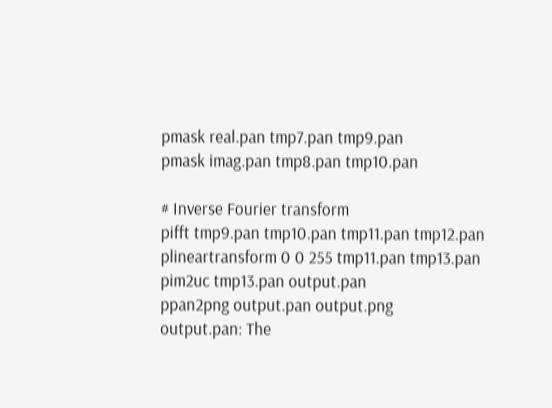pmask real.pan tmp7.pan tmp9.pan
pmask imag.pan tmp8.pan tmp10.pan

# Inverse Fourier transform
pifft tmp9.pan tmp10.pan tmp11.pan tmp12.pan
plineartransform 0 0 255 tmp11.pan tmp13.pan
pim2uc tmp13.pan output.pan
ppan2png output.pan output.png
output.pan: The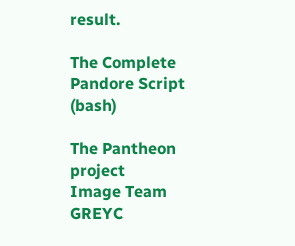result.

The Complete Pandore Script (bash)

The Pantheon project
Image Team GREYC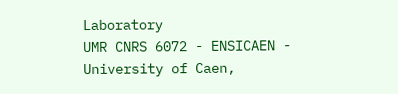Laboratory
UMR CNRS 6072 - ENSICAEN - University of Caen,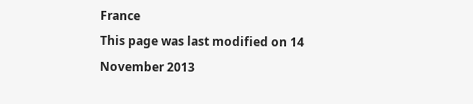France
This page was last modified on 14 November 2013